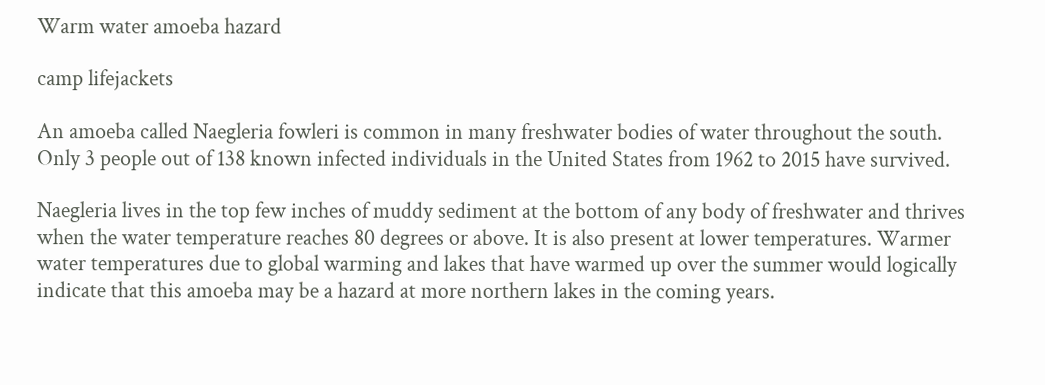Warm water amoeba hazard

camp lifejackets

An amoeba called Naegleria fowleri is common in many freshwater bodies of water throughout the south. Only 3 people out of 138 known infected individuals in the United States from 1962 to 2015 have survived.

Naegleria lives in the top few inches of muddy sediment at the bottom of any body of freshwater and thrives when the water temperature reaches 80 degrees or above. It is also present at lower temperatures. Warmer water temperatures due to global warming and lakes that have warmed up over the summer would logically indicate that this amoeba may be a hazard at more northern lakes in the coming years.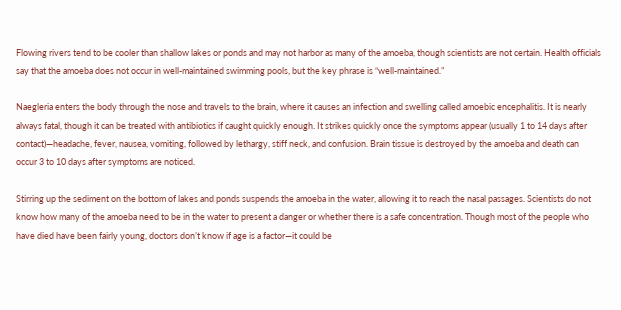Flowing rivers tend to be cooler than shallow lakes or ponds and may not harbor as many of the amoeba, though scientists are not certain. Health officials say that the amoeba does not occur in well-maintained swimming pools, but the key phrase is “well-maintained.”

Naegleria enters the body through the nose and travels to the brain, where it causes an infection and swelling called amoebic encephalitis. It is nearly always fatal, though it can be treated with antibiotics if caught quickly enough. It strikes quickly once the symptoms appear (usually 1 to 14 days after contact)—headache, fever, nausea, vomiting, followed by lethargy, stiff neck, and confusion. Brain tissue is destroyed by the amoeba and death can occur 3 to 10 days after symptoms are noticed.

Stirring up the sediment on the bottom of lakes and ponds suspends the amoeba in the water, allowing it to reach the nasal passages. Scientists do not know how many of the amoeba need to be in the water to present a danger or whether there is a safe concentration. Though most of the people who have died have been fairly young, doctors don’t know if age is a factor—it could be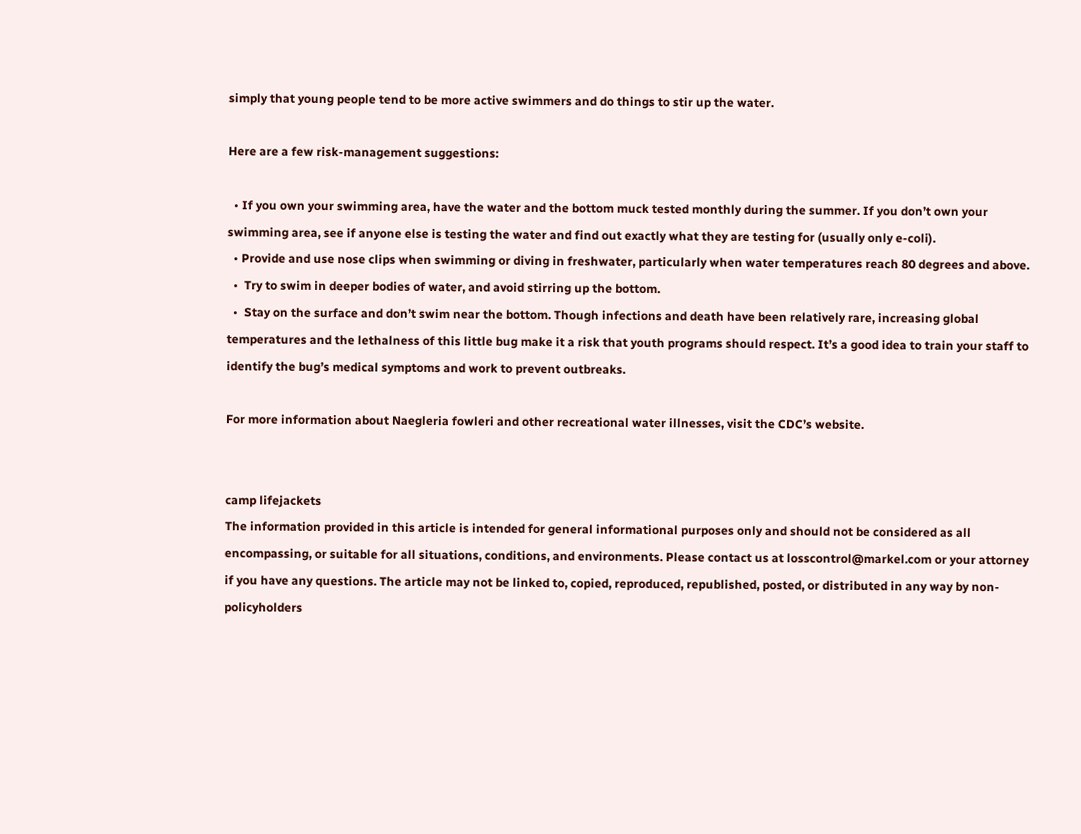simply that young people tend to be more active swimmers and do things to stir up the water.

Here are a few risk-management suggestions:

  • If you own your swimming area, have the water and the bottom muck tested monthly during the summer. If you don’t own your swimming area, see if anyone else is testing the water and find out exactly what they are testing for (usually only e-coli).
  • Provide and use nose clips when swimming or diving in freshwater, particularly when water temperatures reach 80 degrees and above.
  •  Try to swim in deeper bodies of water, and avoid stirring up the bottom.
  •  Stay on the surface and don’t swim near the bottom. Though infections and death have been relatively rare, increasing global temperatures and the lethalness of this little bug make it a risk that youth programs should respect. It’s a good idea to train your staff to identify the bug’s medical symptoms and work to prevent outbreaks.

For more information about Naegleria fowleri and other recreational water illnesses, visit the CDC’s website.


camp lifejackets
The information provided in this article is intended for general informational purposes only and should not be considered as all encompassing, or suitable for all situations, conditions, and environments. Please contact us at losscontrol@markel.com or your attorney if you have any questions. The article may not be linked to, copied, reproduced, republished, posted, or distributed in any way by non-policyholders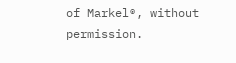of Markel®, without permission.